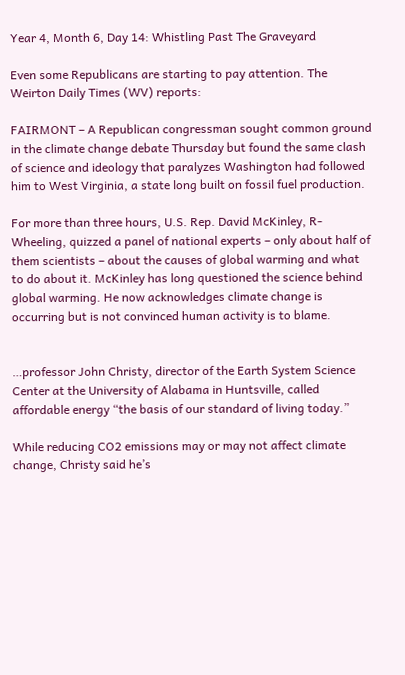Year 4, Month 6, Day 14: Whistling Past The Graveyard

Even some Republicans are starting to pay attention. The Weirton Daily Times (WV) reports:

FAIRMONT – A Republican congressman sought common ground in the climate change debate Thursday but found the same clash of science and ideology that paralyzes Washington had followed him to West Virginia, a state long built on fossil fuel production.

For more than three hours, U.S. Rep. David McKinley, R-Wheeling, quizzed a panel of national experts – only about half of them scientists – about the causes of global warming and what to do about it. McKinley has long questioned the science behind global warming. He now acknowledges climate change is occurring but is not convinced human activity is to blame.


…professor John Christy, director of the Earth System Science Center at the University of Alabama in Huntsville, called affordable energy “the basis of our standard of living today.”

While reducing CO2 emissions may or may not affect climate change, Christy said he’s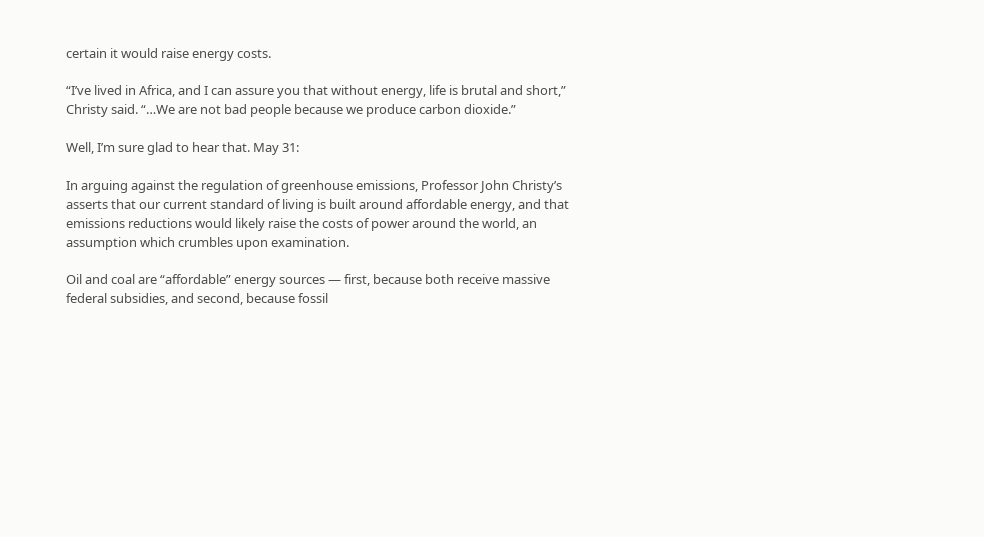certain it would raise energy costs.

“I’ve lived in Africa, and I can assure you that without energy, life is brutal and short,” Christy said. “…We are not bad people because we produce carbon dioxide.”

Well, I’m sure glad to hear that. May 31:

In arguing against the regulation of greenhouse emissions, Professor John Christy’s asserts that our current standard of living is built around affordable energy, and that emissions reductions would likely raise the costs of power around the world, an assumption which crumbles upon examination.

Oil and coal are “affordable” energy sources — first, because both receive massive federal subsidies, and second, because fossil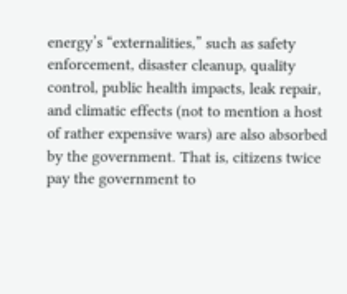energy’s “externalities,” such as safety enforcement, disaster cleanup, quality control, public health impacts, leak repair, and climatic effects (not to mention a host of rather expensive wars) are also absorbed by the government. That is, citizens twice pay the government to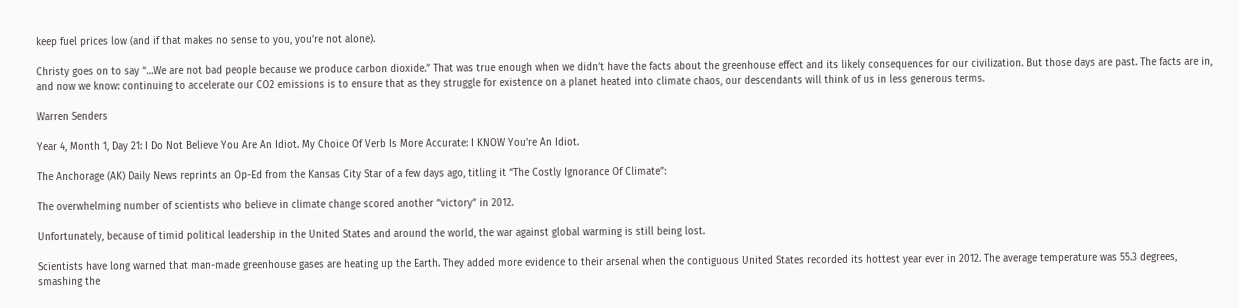keep fuel prices low (and if that makes no sense to you, you’re not alone).

Christy goes on to say “…We are not bad people because we produce carbon dioxide.” That was true enough when we didn’t have the facts about the greenhouse effect and its likely consequences for our civilization. But those days are past. The facts are in, and now we know: continuing to accelerate our CO2 emissions is to ensure that as they struggle for existence on a planet heated into climate chaos, our descendants will think of us in less generous terms.

Warren Senders

Year 4, Month 1, Day 21: I Do Not Believe You Are An Idiot. My Choice Of Verb Is More Accurate: I KNOW You’re An Idiot.

The Anchorage (AK) Daily News reprints an Op-Ed from the Kansas City Star of a few days ago, titling it “The Costly Ignorance Of Climate”:

The overwhelming number of scientists who believe in climate change scored another “victory” in 2012.

Unfortunately, because of timid political leadership in the United States and around the world, the war against global warming is still being lost.

Scientists have long warned that man-made greenhouse gases are heating up the Earth. They added more evidence to their arsenal when the contiguous United States recorded its hottest year ever in 2012. The average temperature was 55.3 degrees, smashing the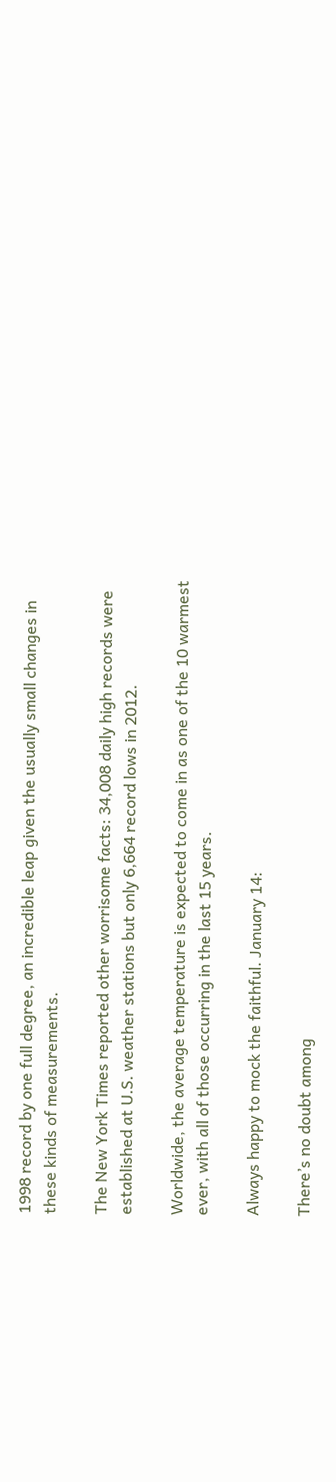1998 record by one full degree, an incredible leap given the usually small changes in these kinds of measurements.

The New York Times reported other worrisome facts: 34,008 daily high records were established at U.S. weather stations but only 6,664 record lows in 2012.

Worldwide, the average temperature is expected to come in as one of the 10 warmest ever, with all of those occurring in the last 15 years.

Always happy to mock the faithful. January 14:

There’s no doubt among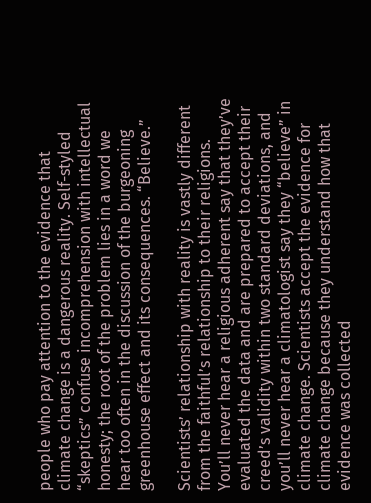people who pay attention to the evidence that climate change is a dangerous reality. Self-styled “skeptics” confuse incomprehension with intellectual honesty; the root of the problem lies in a word we hear too often in the discussion of the burgeoning greenhouse effect and its consequences. “Believe.”

Scientists’ relationship with reality is vastly different from the faithful’s relationship to their religions. You’ll never hear a religious adherent say that they’ve evaluated the data and are prepared to accept their creed’s validity within two standard deviations, and you’ll never hear a climatologist say they “believe” in climate change. Scientists accept the evidence for climate change because they understand how that evidence was collected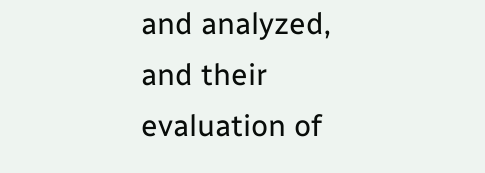and analyzed, and their evaluation of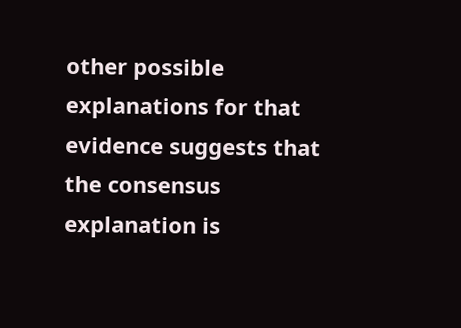other possible explanations for that evidence suggests that the consensus explanation is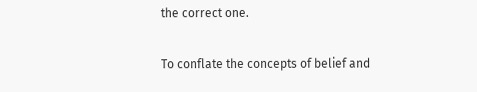the correct one.

To conflate the concepts of belief and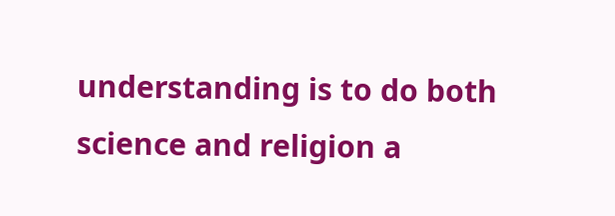understanding is to do both science and religion a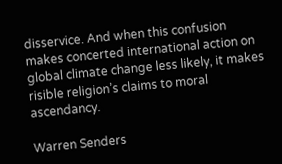disservice. And when this confusion makes concerted international action on global climate change less likely, it makes risible religion’s claims to moral ascendancy.

Warren Senders